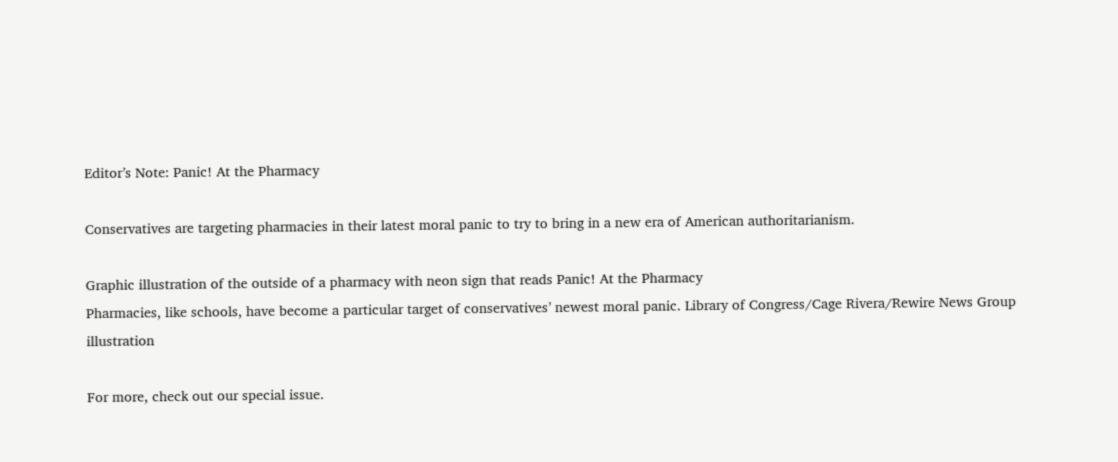Editor’s Note: Panic! At the Pharmacy

Conservatives are targeting pharmacies in their latest moral panic to try to bring in a new era of American authoritarianism.

Graphic illustration of the outside of a pharmacy with neon sign that reads Panic! At the Pharmacy
Pharmacies, like schools, have become a particular target of conservatives’ newest moral panic. Library of Congress/Cage Rivera/Rewire News Group illustration

For more, check out our special issue.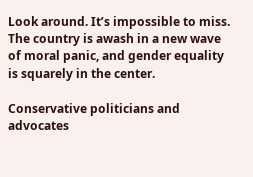Look around. It’s impossible to miss. The country is awash in a new wave of moral panic, and gender equality is squarely in the center.

Conservative politicians and advocates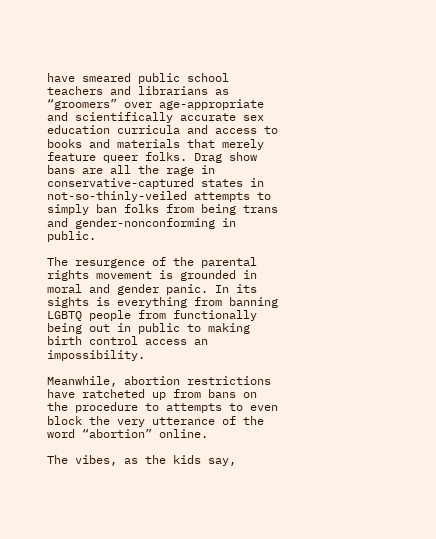have smeared public school teachers and librarians as “groomers” over age-appropriate and scientifically accurate sex education curricula and access to books and materials that merely feature queer folks. Drag show bans are all the rage in conservative-captured states in not-so-thinly-veiled attempts to simply ban folks from being trans and gender-nonconforming in public.

The resurgence of the parental rights movement is grounded in moral and gender panic. In its sights is everything from banning LGBTQ people from functionally being out in public to making birth control access an impossibility.

Meanwhile, abortion restrictions have ratcheted up from bans on the procedure to attempts to even block the very utterance of the word “abortion” online.

The vibes, as the kids say,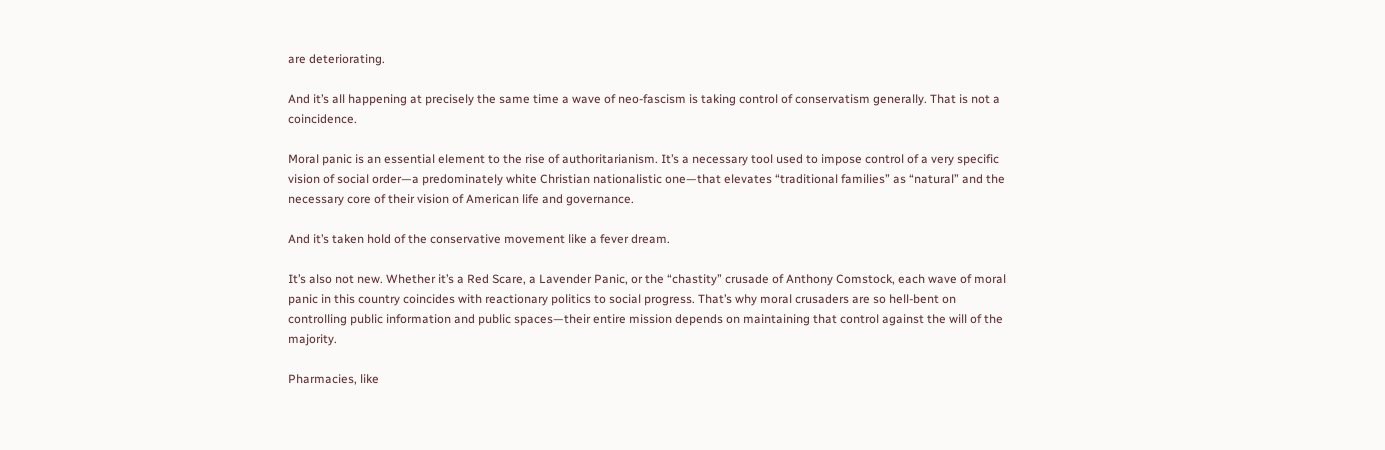are deteriorating.

And it’s all happening at precisely the same time a wave of neo-fascism is taking control of conservatism generally. That is not a coincidence.

Moral panic is an essential element to the rise of authoritarianism. It’s a necessary tool used to impose control of a very specific vision of social order—a predominately white Christian nationalistic one—that elevates “traditional families” as “natural” and the necessary core of their vision of American life and governance.

And it’s taken hold of the conservative movement like a fever dream.

It’s also not new. Whether it’s a Red Scare, a Lavender Panic, or the “chastity” crusade of Anthony Comstock, each wave of moral panic in this country coincides with reactionary politics to social progress. That’s why moral crusaders are so hell-bent on controlling public information and public spaces—their entire mission depends on maintaining that control against the will of the majority.

Pharmacies, like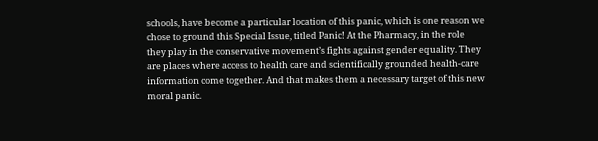schools, have become a particular location of this panic, which is one reason we chose to ground this Special Issue, titled Panic! At the Pharmacy, in the role they play in the conservative movement’s fights against gender equality. They are places where access to health care and scientifically grounded health-care information come together. And that makes them a necessary target of this new moral panic.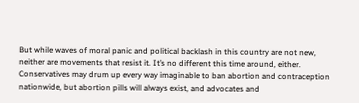But while waves of moral panic and political backlash in this country are not new, neither are movements that resist it. It’s no different this time around, either. Conservatives may drum up every way imaginable to ban abortion and contraception nationwide, but abortion pills will always exist, and advocates and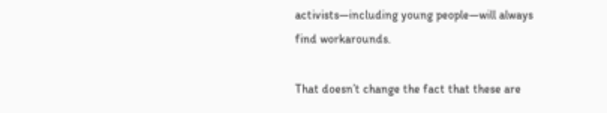activists—including young people—will always find workarounds.

That doesn’t change the fact that these are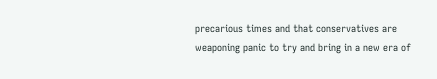precarious times and that conservatives are weaponing panic to try and bring in a new era of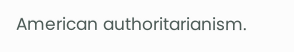American authoritarianism.